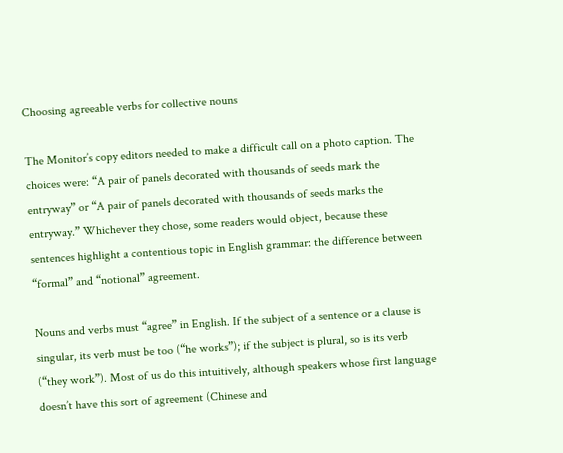Choosing agreeable verbs for collective nouns

The Monitor’s copy editors needed to make a difficult call on a photo caption. The choices were: “A pair of panels decorated with thousands of seeds mark the entryway” or “A pair of panels decorated with thousands of seeds marks the entryway.” Whichever they chose, some readers would object, because these sentences highlight a contentious topic in English grammar: the difference between “formal” and “notional” agreement.

Nouns and verbs must “agree” in English. If the subject of a sentence or a clause is singular, its verb must be too (“he works”); if the subject is plural, so is its verb (“they work”). Most of us do this intuitively, although speakers whose first language doesn’t have this sort of agreement (Chinese and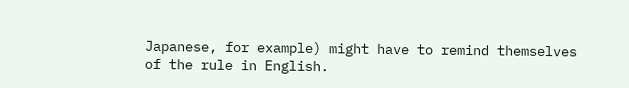Japanese, for example) might have to remind themselves of the rule in English.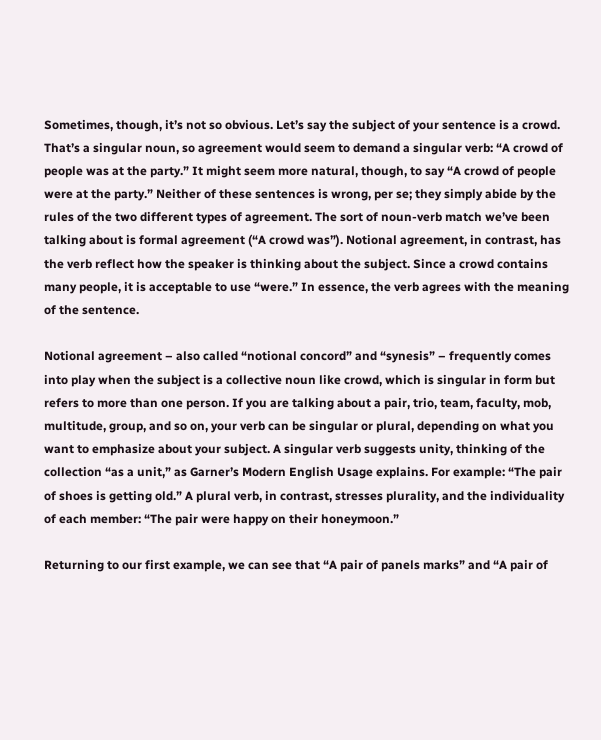Sometimes, though, it’s not so obvious. Let’s say the subject of your sentence is a crowd. That’s a singular noun, so agreement would seem to demand a singular verb: “A crowd of people was at the party.” It might seem more natural, though, to say “A crowd of people were at the party.” Neither of these sentences is wrong, per se; they simply abide by the rules of the two different types of agreement. The sort of noun-verb match we’ve been talking about is formal agreement (“A crowd was”). Notional agreement, in contrast, has the verb reflect how the speaker is thinking about the subject. Since a crowd contains many people, it is acceptable to use “were.” In essence, the verb agrees with the meaning of the sentence.

Notional agreement – also called “notional concord” and “synesis” – frequently comes into play when the subject is a collective noun like crowd, which is singular in form but refers to more than one person. If you are talking about a pair, trio, team, faculty, mob, multitude, group, and so on, your verb can be singular or plural, depending on what you want to emphasize about your subject. A singular verb suggests unity, thinking of the collection “as a unit,” as Garner’s Modern English Usage explains. For example: “The pair of shoes is getting old.” A plural verb, in contrast, stresses plurality, and the individuality of each member: “The pair were happy on their honeymoon.”

Returning to our first example, we can see that “A pair of panels marks” and “A pair of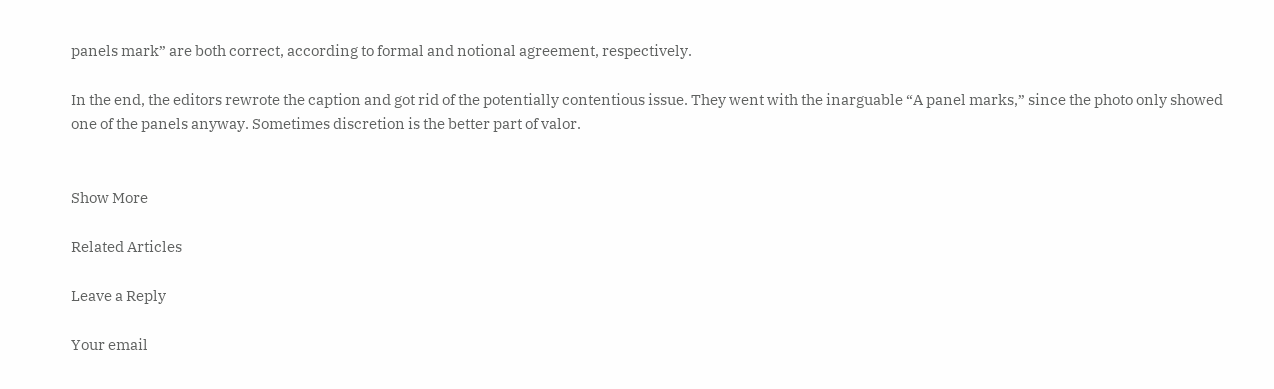panels mark” are both correct, according to formal and notional agreement, respectively.

In the end, the editors rewrote the caption and got rid of the potentially contentious issue. They went with the inarguable “A panel marks,” since the photo only showed one of the panels anyway. Sometimes discretion is the better part of valor.


Show More

Related Articles

Leave a Reply

Your email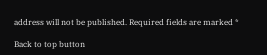address will not be published. Required fields are marked *

Back to top button